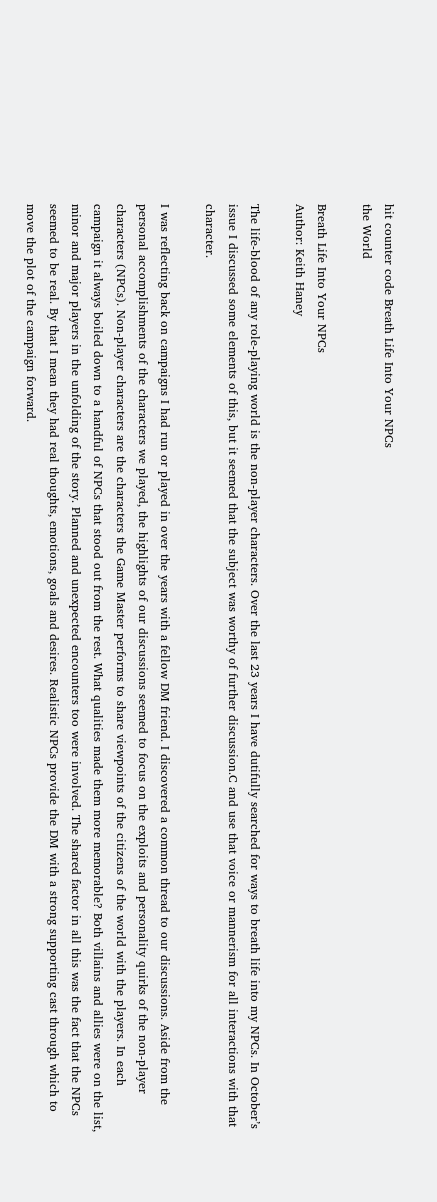hit counter code Breath Life Into Your NPCs
the World

Breath Life Into Your NPCs
Author: Keith Haney

The life-blood of any role-playing world is the non-player characters. Over the last 23 years I have dutifully searched for ways to breath life into my NPCs. In October’s issue I discussed some elements of this, but it seemed that the subject was worthy of further discussion.C and use that voice or mannerism for all interactions with that character.

I was reflecting back on campaigns I had run or played in over the years with a fellow DM friend. I discovered a common thread to our discussions. Aside from the personal accomplishments of the characters we played, the highlights of our discussions seemed to focus on the exploits and personality quirks of the non-player characters (NPCs). Non-player characters are the characters the Game Master performs to share viewpoints of the citizens of the world with the players. In each campaign it always boiled down to a handful of NPCs that stood out from the rest. What qualities made them more memorable? Both villains and allies were on the list, minor and major players in the unfolding of the story. Planned and unexpected encounters too were involved. The shared factor in all this was the fact that the NPCs seemed to be real. By that I mean they had real thoughts, emotions, goals and desires. Realistic NPCs provide the DM with a strong supporting cast through which to move the plot of the campaign forward.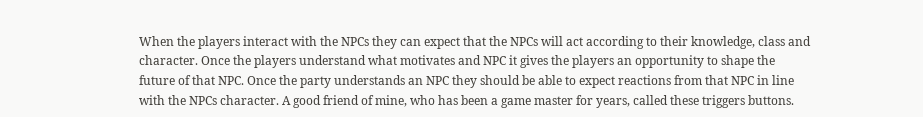When the players interact with the NPCs they can expect that the NPCs will act according to their knowledge, class and character. Once the players understand what motivates and NPC it gives the players an opportunity to shape the future of that NPC. Once the party understands an NPC they should be able to expect reactions from that NPC in line with the NPCs character. A good friend of mine, who has been a game master for years, called these triggers buttons.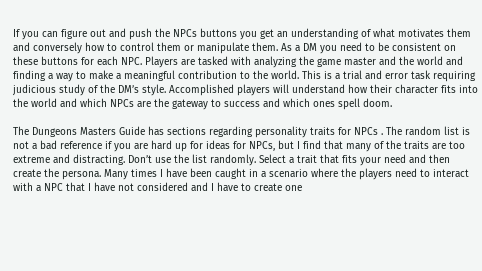If you can figure out and push the NPCs buttons you get an understanding of what motivates them and conversely how to control them or manipulate them. As a DM you need to be consistent on these buttons for each NPC. Players are tasked with analyzing the game master and the world and finding a way to make a meaningful contribution to the world. This is a trial and error task requiring judicious study of the DM’s style. Accomplished players will understand how their character fits into the world and which NPCs are the gateway to success and which ones spell doom.

The Dungeons Masters Guide has sections regarding personality traits for NPCs . The random list is not a bad reference if you are hard up for ideas for NPCs, but I find that many of the traits are too extreme and distracting. Don’t use the list randomly. Select a trait that fits your need and then create the persona. Many times I have been caught in a scenario where the players need to interact with a NPC that I have not considered and I have to create one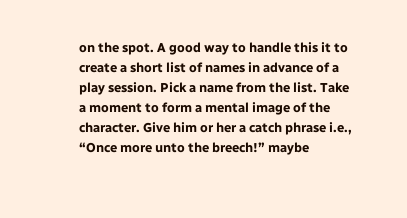on the spot. A good way to handle this it to create a short list of names in advance of a play session. Pick a name from the list. Take a moment to form a mental image of the character. Give him or her a catch phrase i.e., “Once more unto the breech!” maybe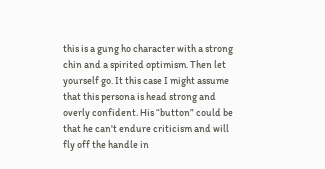this is a gung ho character with a strong chin and a spirited optimism. Then let yourself go. It this case I might assume that this persona is head strong and overly confident. His “button” could be that he can't endure criticism and will fly off the handle in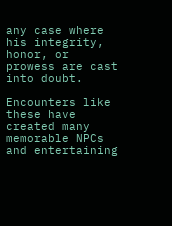any case where his integrity, honor, or prowess are cast into doubt.

Encounters like these have created many memorable NPCs and entertaining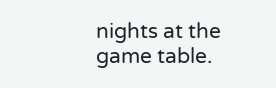nights at the game table.